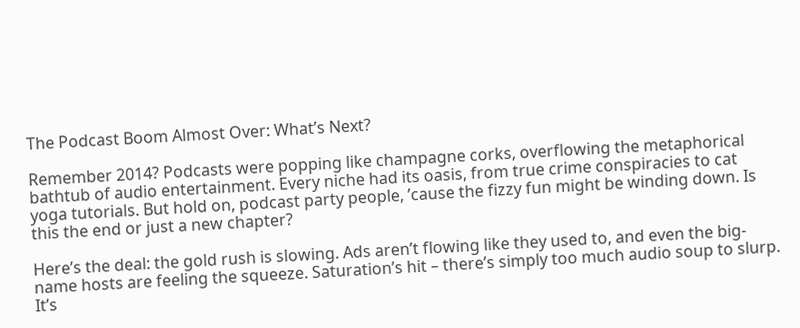The Podcast Boom Almost Over: What’s Next?

Remember 2014? Podcasts were popping like champagne corks, overflowing the metaphorical bathtub of audio entertainment. Every niche had its oasis, from true crime conspiracies to cat yoga tutorials. But hold on, podcast party people, ’cause the fizzy fun might be winding down. Is this the end or just a new chapter?

Here’s the deal: the gold rush is slowing. Ads aren’t flowing like they used to, and even the big-name hosts are feeling the squeeze. Saturation’s hit – there’s simply too much audio soup to slurp. It’s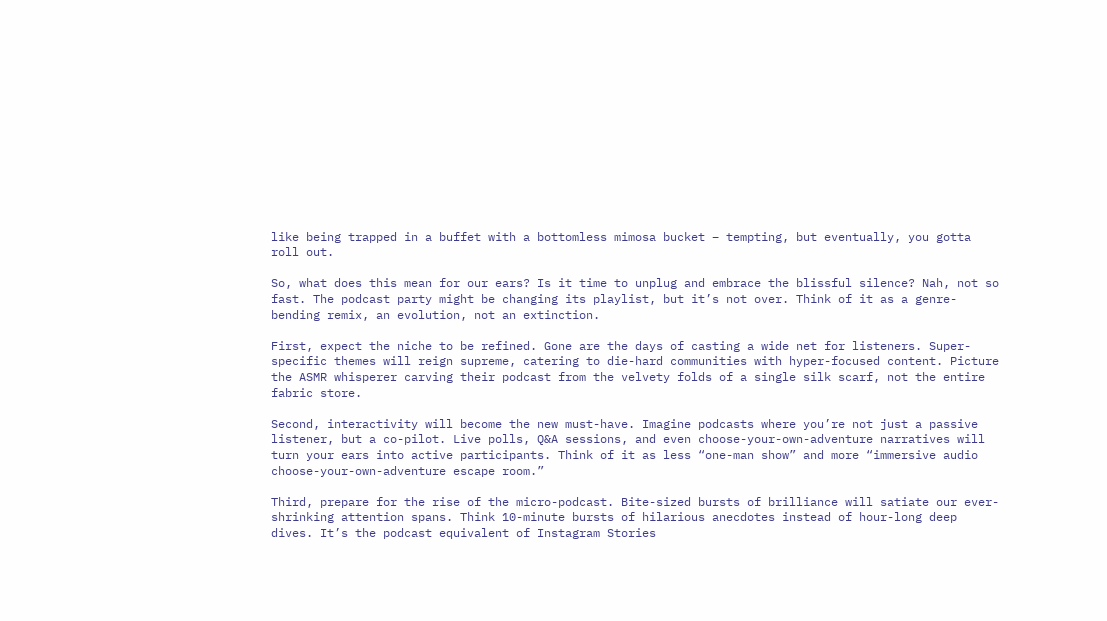like being trapped in a buffet with a bottomless mimosa bucket – tempting, but eventually, you gotta roll out.

So, what does this mean for our ears? Is it time to unplug and embrace the blissful silence? Nah, not so fast. The podcast party might be changing its playlist, but it’s not over. Think of it as a genre-bending remix, an evolution, not an extinction.

First, expect the niche to be refined. Gone are the days of casting a wide net for listeners. Super-specific themes will reign supreme, catering to die-hard communities with hyper-focused content. Picture the ASMR whisperer carving their podcast from the velvety folds of a single silk scarf, not the entire fabric store.

Second, interactivity will become the new must-have. Imagine podcasts where you’re not just a passive listener, but a co-pilot. Live polls, Q&A sessions, and even choose-your-own-adventure narratives will turn your ears into active participants. Think of it as less “one-man show” and more “immersive audio choose-your-own-adventure escape room.”

Third, prepare for the rise of the micro-podcast. Bite-sized bursts of brilliance will satiate our ever-shrinking attention spans. Think 10-minute bursts of hilarious anecdotes instead of hour-long deep dives. It’s the podcast equivalent of Instagram Stories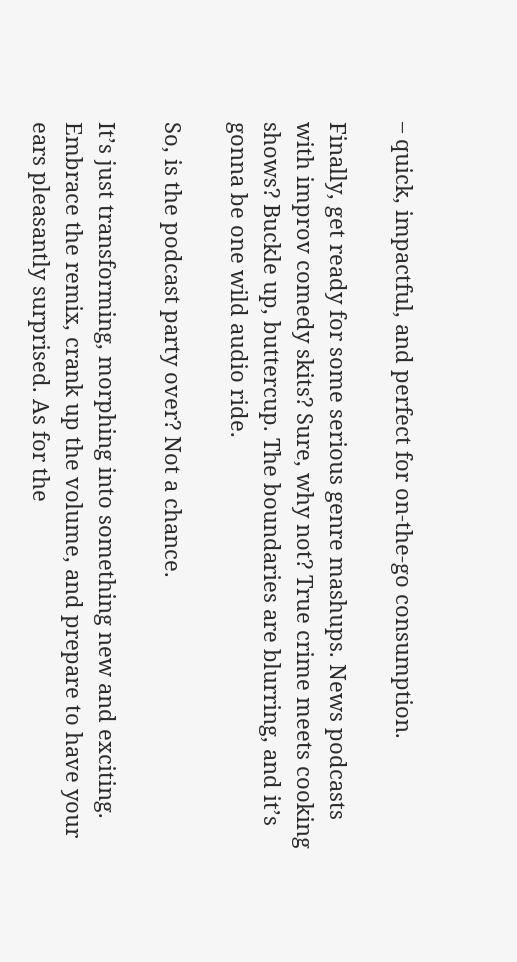– quick, impactful, and perfect for on-the-go consumption.

Finally, get ready for some serious genre mashups. News podcasts with improv comedy skits? Sure, why not? True crime meets cooking shows? Buckle up, buttercup. The boundaries are blurring, and it’s gonna be one wild audio ride.

So, is the podcast party over? Not a chance.

It’s just transforming, morphing into something new and exciting. Embrace the remix, crank up the volume, and prepare to have your ears pleasantly surprised. As for the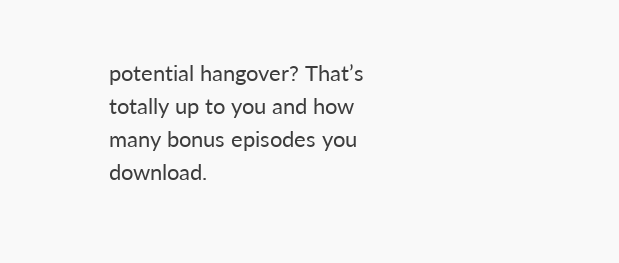potential hangover? That’s totally up to you and how many bonus episodes you download.